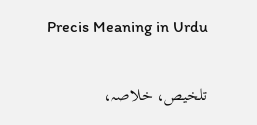Precis Meaning in Urdu

تلخیص، خلاصہ،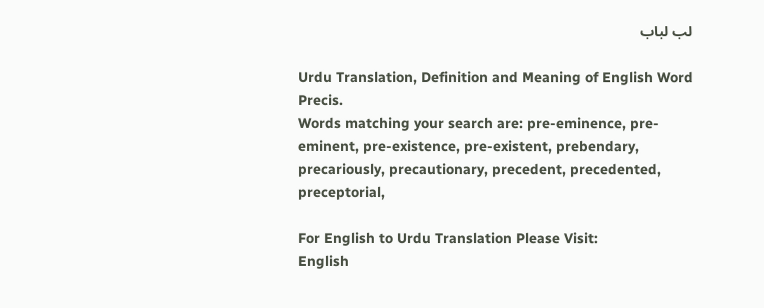لب لباب

Urdu Translation, Definition and Meaning of English Word Precis.
Words matching your search are: pre-eminence, pre-eminent, pre-existence, pre-existent, prebendary, precariously, precautionary, precedent, precedented, preceptorial,

For English to Urdu Translation Please Visit:
English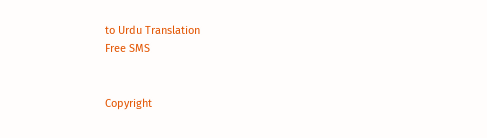to Urdu Translation
Free SMS


Copyright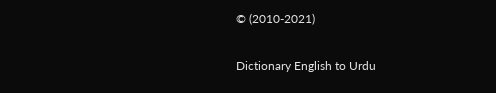© (2010-2021)

Dictionary English to Urdu